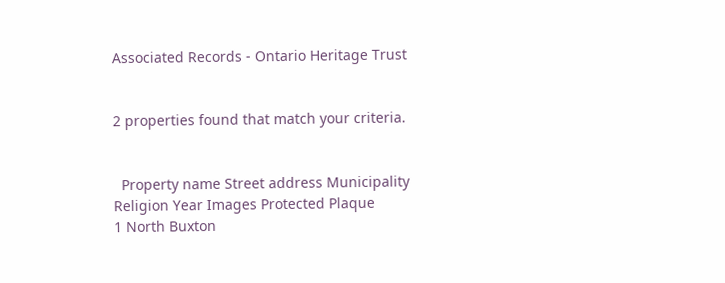Associated Records - Ontario Heritage Trust


2 properties found that match your criteria.


  Property name Street address Municipality Religion Year Images Protected Plaque
1 North Buxton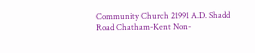Community Church 21991 A.D. Shadd Road Chatham-Kent Non-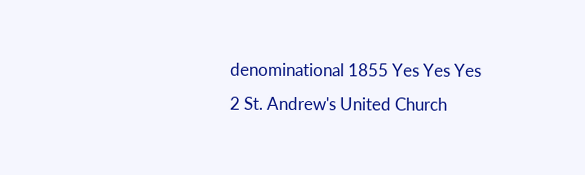denominational 1855 Yes Yes Yes
2 St. Andrew's United Church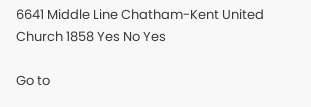6641 Middle Line Chatham-Kent United Church 1858 Yes No Yes

Go to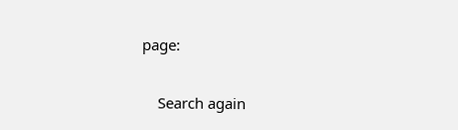page:

    Search again